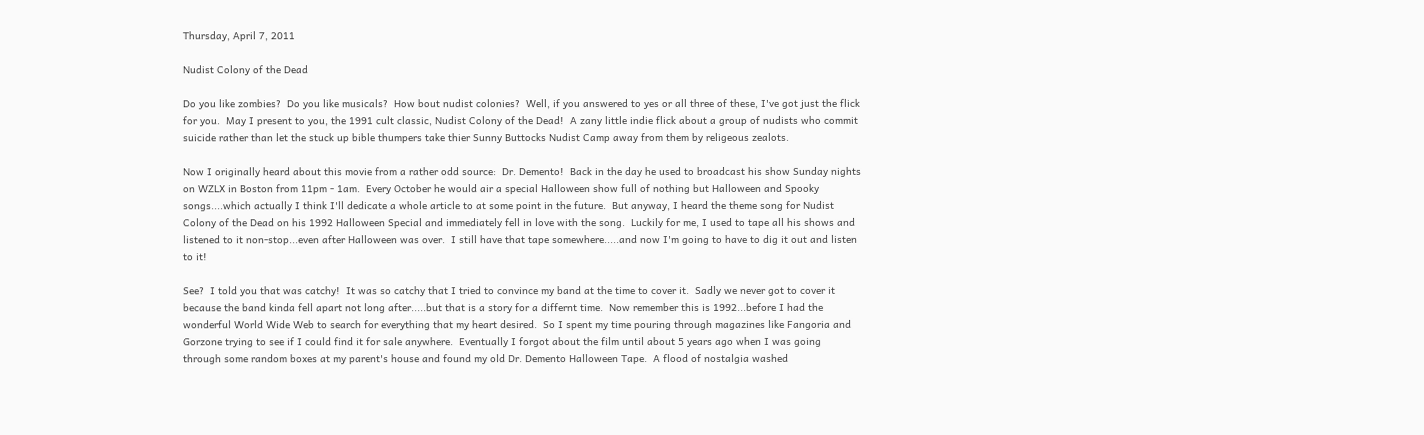Thursday, April 7, 2011

Nudist Colony of the Dead

Do you like zombies?  Do you like musicals?  How bout nudist colonies?  Well, if you answered to yes or all three of these, I've got just the flick for you.  May I present to you, the 1991 cult classic, Nudist Colony of the Dead!  A zany little indie flick about a group of nudists who commit suicide rather than let the stuck up bible thumpers take thier Sunny Buttocks Nudist Camp away from them by religeous zealots.

Now I originally heard about this movie from a rather odd source:  Dr. Demento!  Back in the day he used to broadcast his show Sunday nights on WZLX in Boston from 11pm - 1am.  Every October he would air a special Halloween show full of nothing but Halloween and Spooky songs....which actually I think I'll dedicate a whole article to at some point in the future.  But anyway, I heard the theme song for Nudist Colony of the Dead on his 1992 Halloween Special and immediately fell in love with the song.  Luckily for me, I used to tape all his shows and listened to it non-stop...even after Halloween was over.  I still have that tape somewhere.....and now I'm going to have to dig it out and listen to it!

See?  I told you that was catchy!  It was so catchy that I tried to convince my band at the time to cover it.  Sadly we never got to cover it because the band kinda fell apart not long after.....but that is a story for a differnt time.  Now remember this is 1992...before I had the wonderful World Wide Web to search for everything that my heart desired.  So I spent my time pouring through magazines like Fangoria and Gorzone trying to see if I could find it for sale anywhere.  Eventually I forgot about the film until about 5 years ago when I was going through some random boxes at my parent's house and found my old Dr. Demento Halloween Tape.  A flood of nostalgia washed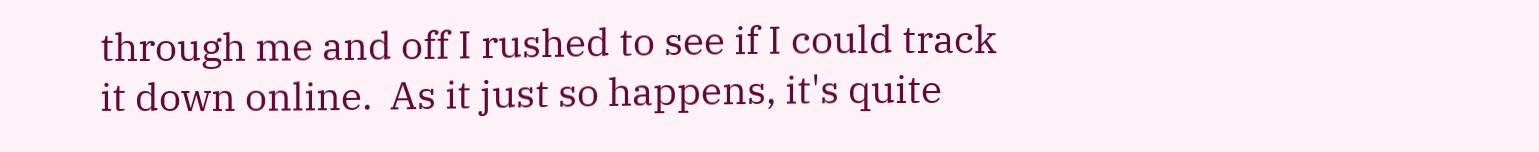through me and off I rushed to see if I could track it down online.  As it just so happens, it's quite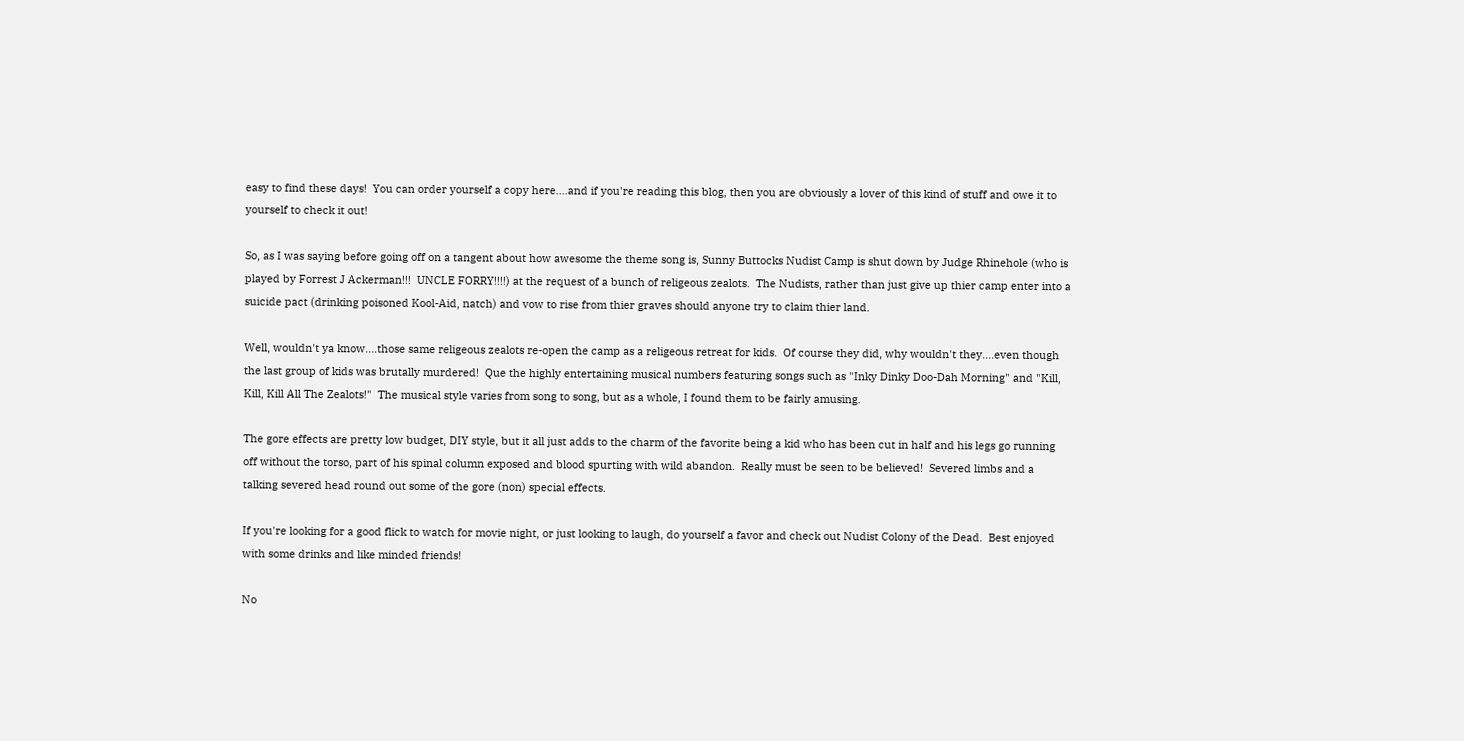easy to find these days!  You can order yourself a copy here....and if you're reading this blog, then you are obviously a lover of this kind of stuff and owe it to yourself to check it out!

So, as I was saying before going off on a tangent about how awesome the theme song is, Sunny Buttocks Nudist Camp is shut down by Judge Rhinehole (who is played by Forrest J Ackerman!!!  UNCLE FORRY!!!!) at the request of a bunch of religeous zealots.  The Nudists, rather than just give up thier camp enter into a suicide pact (drinking poisoned Kool-Aid, natch) and vow to rise from thier graves should anyone try to claim thier land.

Well, wouldn't ya know....those same religeous zealots re-open the camp as a religeous retreat for kids.  Of course they did, why wouldn't they....even though the last group of kids was brutally murdered!  Que the highly entertaining musical numbers featuring songs such as "Inky Dinky Doo-Dah Morning" and "Kill, Kill, Kill All The Zealots!"  The musical style varies from song to song, but as a whole, I found them to be fairly amusing.

The gore effects are pretty low budget, DIY style, but it all just adds to the charm of the favorite being a kid who has been cut in half and his legs go running off without the torso, part of his spinal column exposed and blood spurting with wild abandon.  Really must be seen to be believed!  Severed limbs and a talking severed head round out some of the gore (non) special effects.

If you're looking for a good flick to watch for movie night, or just looking to laugh, do yourself a favor and check out Nudist Colony of the Dead.  Best enjoyed with some drinks and like minded friends!

No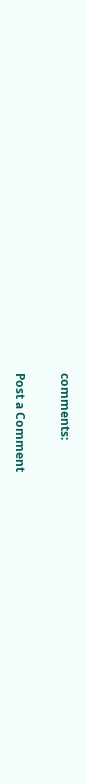comments:

Post a Comment